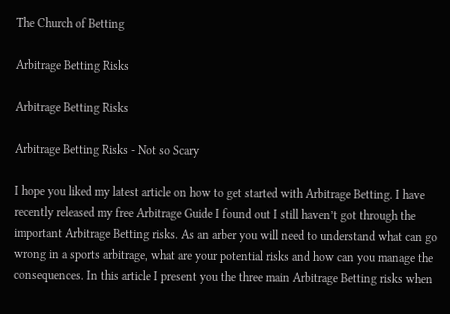The Church of Betting

Arbitrage Betting Risks

Arbitrage Betting Risks

Arbitrage Betting Risks - Not so Scary

I hope you liked my latest article on how to get started with Arbitrage Betting. I have recently released my free Arbitrage Guide I found out I still haven’t got through the important Arbitrage Betting risks. As an arber you will need to understand what can go wrong in a sports arbitrage, what are your potential risks and how can you manage the consequences. In this article I present you the three main Arbitrage Betting risks when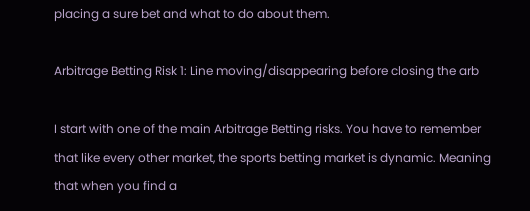placing a sure bet and what to do about them.

Arbitrage Betting Risk 1: Line moving/disappearing before closing the arb

I start with one of the main Arbitrage Betting risks. You have to remember that like every other market, the sports betting market is dynamic. Meaning that when you find a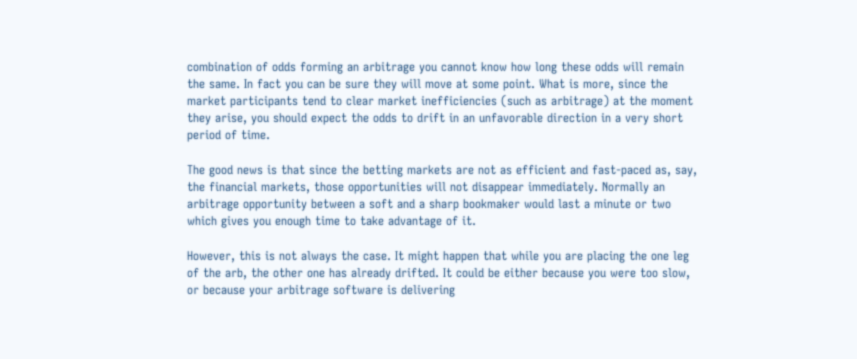combination of odds forming an arbitrage you cannot know how long these odds will remain the same. In fact you can be sure they will move at some point. What is more, since the market participants tend to clear market inefficiencies (such as arbitrage) at the moment they arise, you should expect the odds to drift in an unfavorable direction in a very short period of time.

The good news is that since the betting markets are not as efficient and fast-paced as, say, the financial markets, those opportunities will not disappear immediately. Normally an arbitrage opportunity between a soft and a sharp bookmaker would last a minute or two which gives you enough time to take advantage of it.

However, this is not always the case. It might happen that while you are placing the one leg of the arb, the other one has already drifted. It could be either because you were too slow, or because your arbitrage software is delivering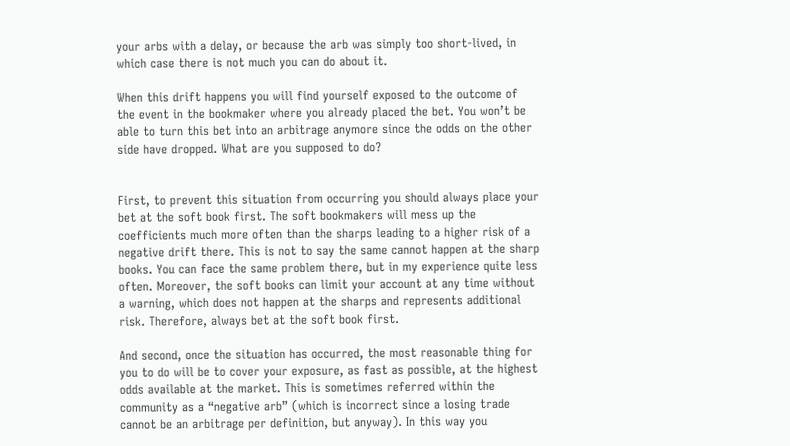your arbs with a delay, or because the arb was simply too short-lived, in which case there is not much you can do about it.

When this drift happens you will find yourself exposed to the outcome of the event in the bookmaker where you already placed the bet. You won’t be able to turn this bet into an arbitrage anymore since the odds on the other side have dropped. What are you supposed to do?


First, to prevent this situation from occurring you should always place your bet at the soft book first. The soft bookmakers will mess up the coefficients much more often than the sharps leading to a higher risk of a negative drift there. This is not to say the same cannot happen at the sharp books. You can face the same problem there, but in my experience quite less often. Moreover, the soft books can limit your account at any time without a warning, which does not happen at the sharps and represents additional risk. Therefore, always bet at the soft book first.

And second, once the situation has occurred, the most reasonable thing for you to do will be to cover your exposure, as fast as possible, at the highest odds available at the market. This is sometimes referred within the community as a “negative arb” (which is incorrect since a losing trade cannot be an arbitrage per definition, but anyway). In this way you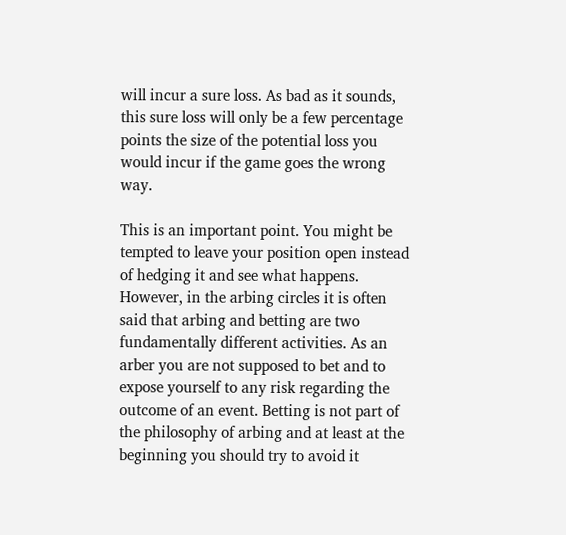will incur a sure loss. As bad as it sounds, this sure loss will only be a few percentage points the size of the potential loss you would incur if the game goes the wrong way.

This is an important point. You might be tempted to leave your position open instead of hedging it and see what happens. However, in the arbing circles it is often said that arbing and betting are two fundamentally different activities. As an arber you are not supposed to bet and to expose yourself to any risk regarding the outcome of an event. Betting is not part of the philosophy of arbing and at least at the beginning you should try to avoid it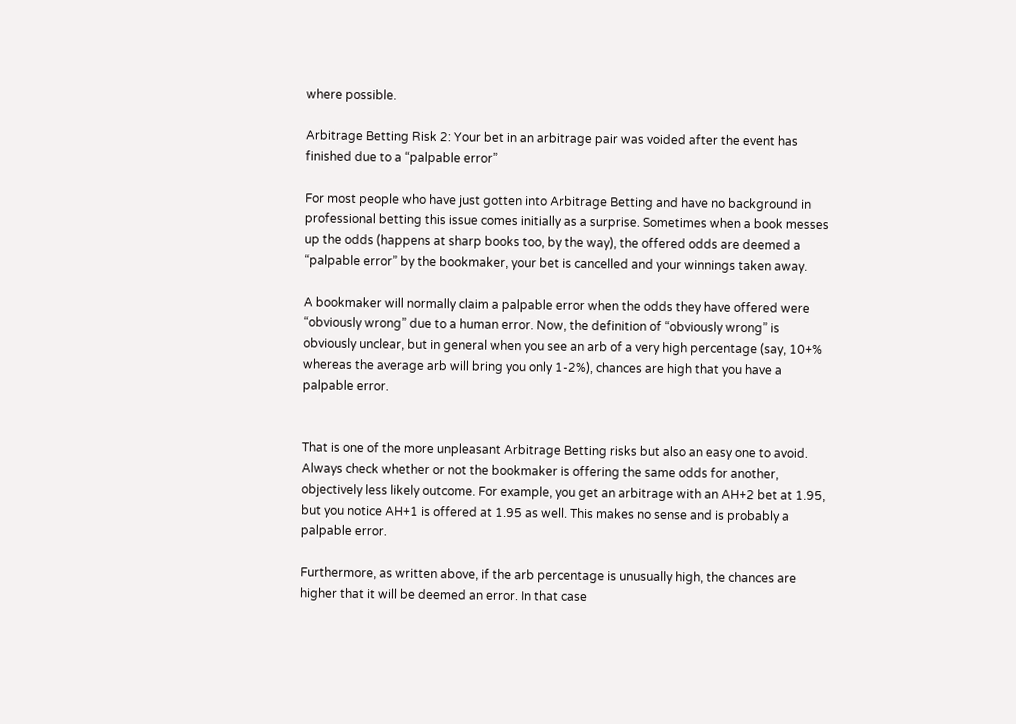where possible.

Arbitrage Betting Risk 2: Your bet in an arbitrage pair was voided after the event has finished due to a “palpable error”

For most people who have just gotten into Arbitrage Betting and have no background in professional betting this issue comes initially as a surprise. Sometimes when a book messes up the odds (happens at sharp books too, by the way), the offered odds are deemed a “palpable error” by the bookmaker, your bet is cancelled and your winnings taken away.

A bookmaker will normally claim a palpable error when the odds they have offered were “obviously wrong” due to a human error. Now, the definition of “obviously wrong” is obviously unclear, but in general when you see an arb of a very high percentage (say, 10+% whereas the average arb will bring you only 1-2%), chances are high that you have a palpable error.


That is one of the more unpleasant Arbitrage Betting risks but also an easy one to avoid. Always check whether or not the bookmaker is offering the same odds for another, objectively less likely outcome. For example, you get an arbitrage with an AH+2 bet at 1.95, but you notice AH+1 is offered at 1.95 as well. This makes no sense and is probably a palpable error.

Furthermore, as written above, if the arb percentage is unusually high, the chances are higher that it will be deemed an error. In that case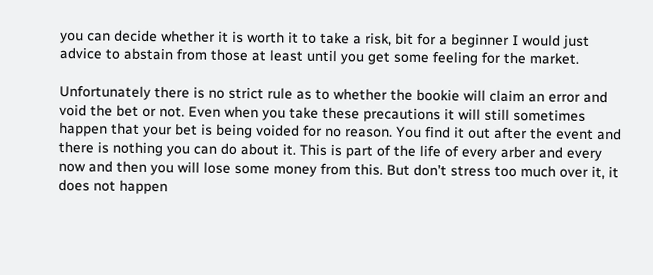you can decide whether it is worth it to take a risk, bit for a beginner I would just advice to abstain from those at least until you get some feeling for the market.

Unfortunately there is no strict rule as to whether the bookie will claim an error and void the bet or not. Even when you take these precautions it will still sometimes happen that your bet is being voided for no reason. You find it out after the event and there is nothing you can do about it. This is part of the life of every arber and every now and then you will lose some money from this. But don’t stress too much over it, it does not happen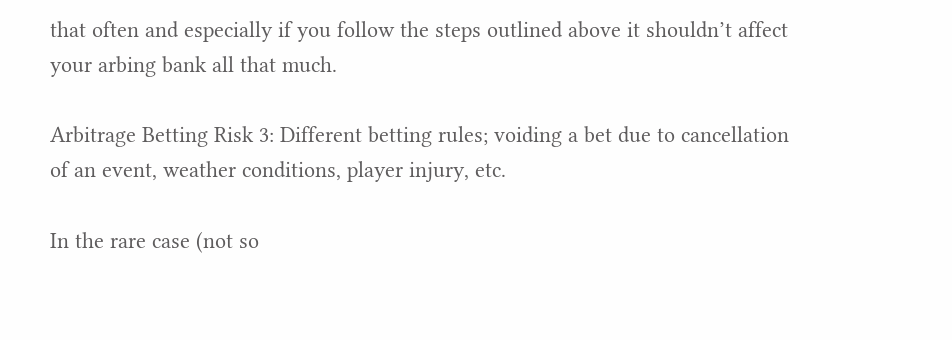that often and especially if you follow the steps outlined above it shouldn’t affect your arbing bank all that much.

Arbitrage Betting Risk 3: Different betting rules; voiding a bet due to cancellation of an event, weather conditions, player injury, etc.

In the rare case (not so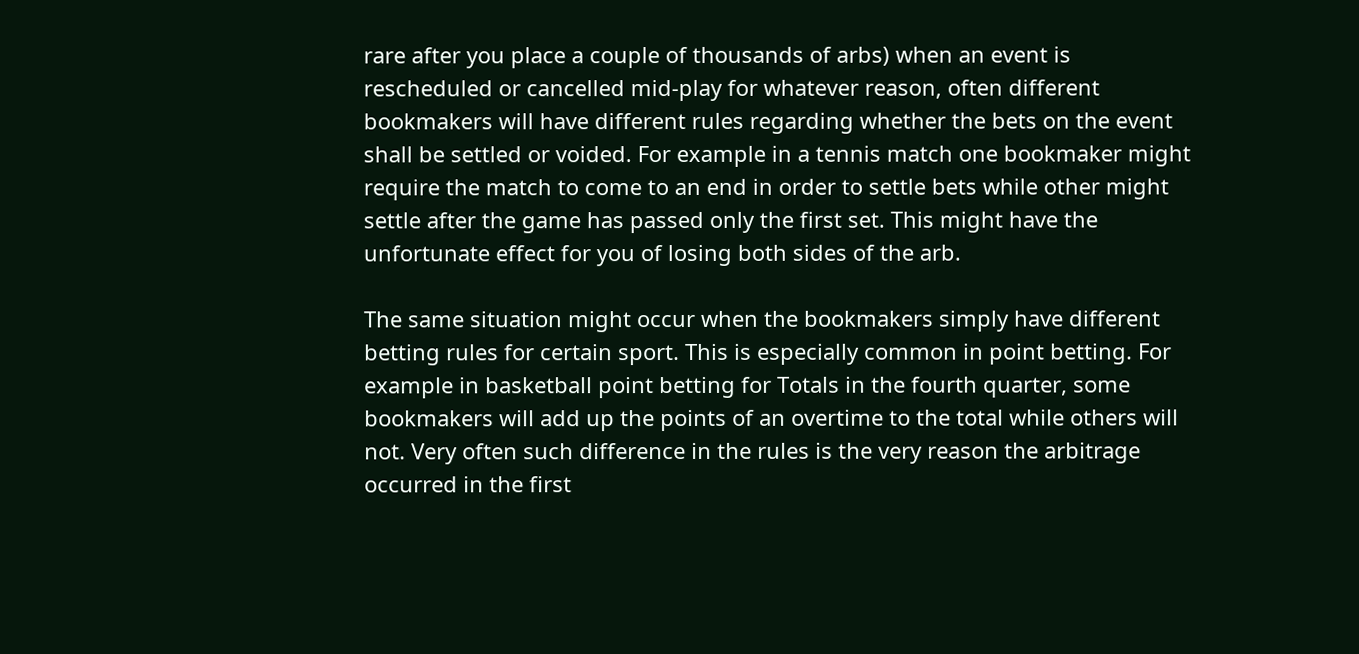rare after you place a couple of thousands of arbs) when an event is rescheduled or cancelled mid-play for whatever reason, often different bookmakers will have different rules regarding whether the bets on the event shall be settled or voided. For example in a tennis match one bookmaker might require the match to come to an end in order to settle bets while other might settle after the game has passed only the first set. This might have the unfortunate effect for you of losing both sides of the arb.

The same situation might occur when the bookmakers simply have different betting rules for certain sport. This is especially common in point betting. For example in basketball point betting for Totals in the fourth quarter, some bookmakers will add up the points of an overtime to the total while others will not. Very often such difference in the rules is the very reason the arbitrage occurred in the first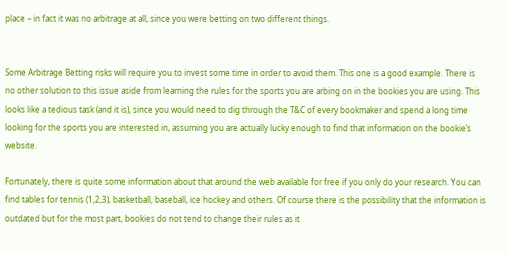place – in fact it was no arbitrage at all, since you were betting on two different things.


Some Arbitrage Betting risks will require you to invest some time in order to avoid them. This one is a good example. There is no other solution to this issue aside from learning the rules for the sports you are arbing on in the bookies you are using. This looks like a tedious task (and it is), since you would need to dig through the T&C of every bookmaker and spend a long time looking for the sports you are interested in, assuming you are actually lucky enough to find that information on the bookie’s website.

Fortunately, there is quite some information about that around the web available for free if you only do your research. You can find tables for tennis (1,2,3), basketball, baseball, ice hockey and others. Of course there is the possibility that the information is outdated but for the most part, bookies do not tend to change their rules as it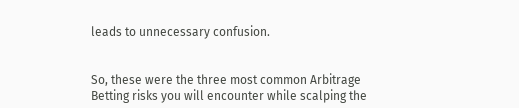leads to unnecessary confusion.


So, these were the three most common Arbitrage Betting risks you will encounter while scalping the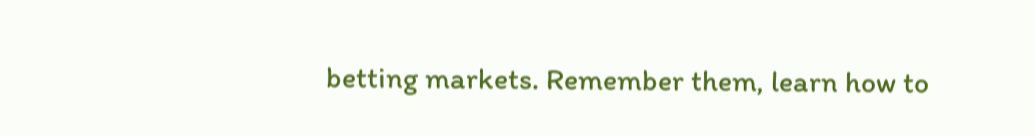betting markets. Remember them, learn how to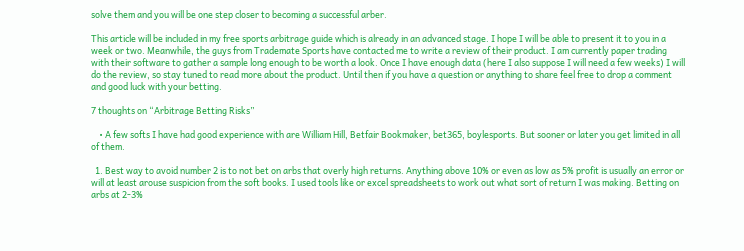solve them and you will be one step closer to becoming a successful arber.

This article will be included in my free sports arbitrage guide which is already in an advanced stage. I hope I will be able to present it to you in a week or two. Meanwhile, the guys from Trademate Sports have contacted me to write a review of their product. I am currently paper trading with their software to gather a sample long enough to be worth a look. Once I have enough data (here I also suppose I will need a few weeks) I will do the review, so stay tuned to read more about the product. Until then if you have a question or anything to share feel free to drop a comment and good luck with your betting.

7 thoughts on “Arbitrage Betting Risks”

    • A few softs I have had good experience with are William Hill, Betfair Bookmaker, bet365, boylesports. But sooner or later you get limited in all of them.

  1. Best way to avoid number 2 is to not bet on arbs that overly high returns. Anything above 10% or even as low as 5% profit is usually an error or will at least arouse suspicion from the soft books. I used tools like or excel spreadsheets to work out what sort of return I was making. Betting on arbs at 2-3%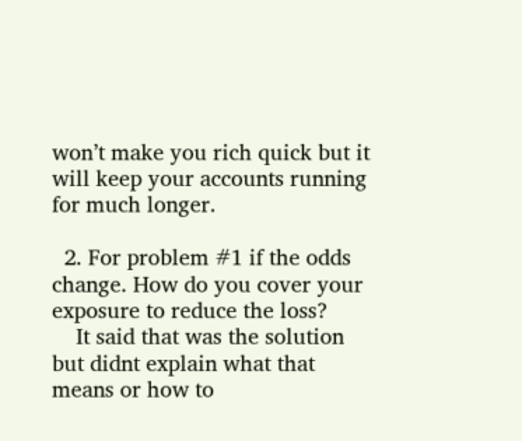won’t make you rich quick but it will keep your accounts running for much longer.

  2. For problem #1 if the odds change. How do you cover your exposure to reduce the loss?
    It said that was the solution but didnt explain what that means or how to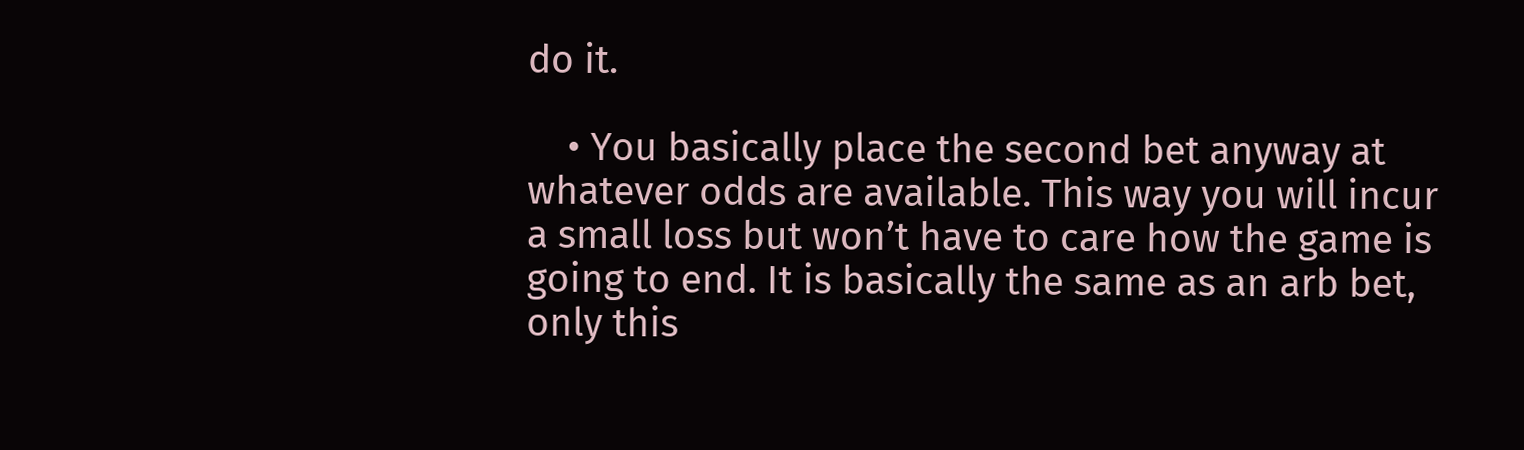do it.

    • You basically place the second bet anyway at whatever odds are available. This way you will incur a small loss but won’t have to care how the game is going to end. It is basically the same as an arb bet, only this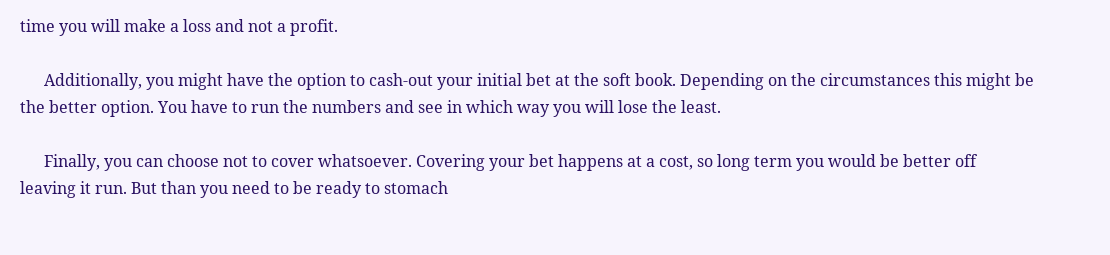time you will make a loss and not a profit.

      Additionally, you might have the option to cash-out your initial bet at the soft book. Depending on the circumstances this might be the better option. You have to run the numbers and see in which way you will lose the least.

      Finally, you can choose not to cover whatsoever. Covering your bet happens at a cost, so long term you would be better off leaving it run. But than you need to be ready to stomach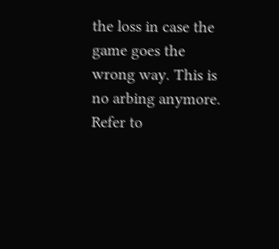the loss in case the game goes the wrong way. This is no arbing anymore. Refer to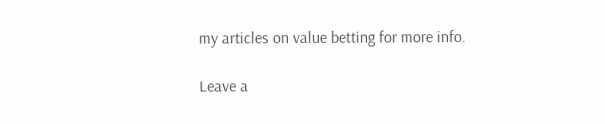my articles on value betting for more info.

Leave a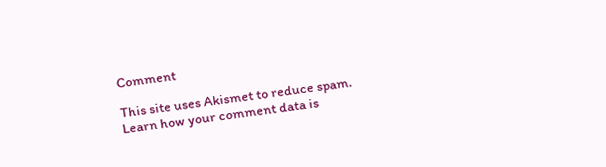Comment

This site uses Akismet to reduce spam. Learn how your comment data is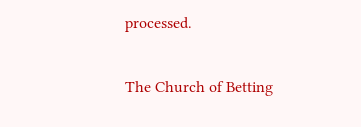processed.

The Church of Betting